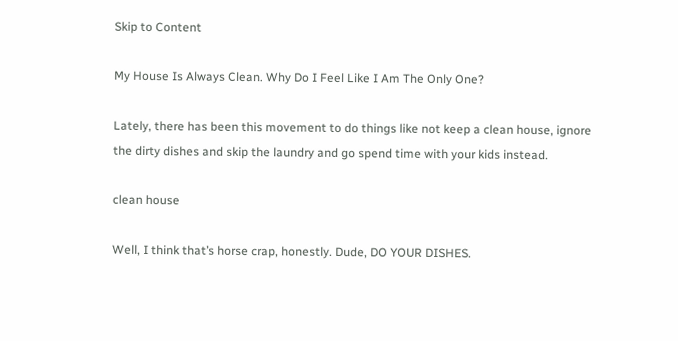Skip to Content

My House Is Always Clean. Why Do I Feel Like I Am The Only One?

Lately, there has been this movement to do things like not keep a clean house, ignore the dirty dishes and skip the laundry and go spend time with your kids instead.

clean house

Well, I think that’s horse crap, honestly. Dude, DO YOUR DISHES.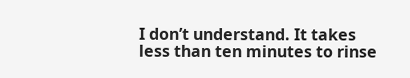I don’t understand. It takes less than ten minutes to rinse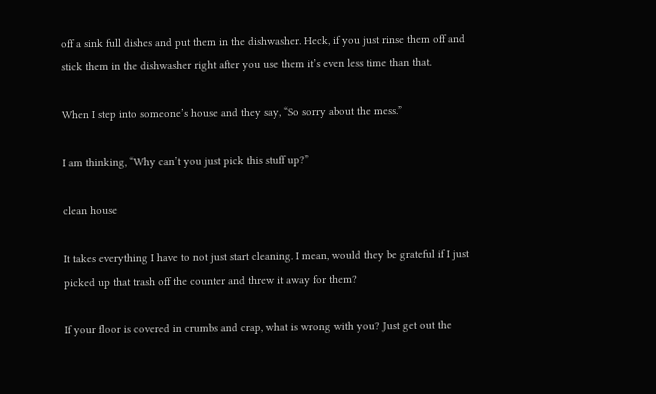off a sink full dishes and put them in the dishwasher. Heck, if you just rinse them off and stick them in the dishwasher right after you use them it’s even less time than that.

When I step into someone’s house and they say, “So sorry about the mess.”

I am thinking, “Why can’t you just pick this stuff up?”

clean house

It takes everything I have to not just start cleaning. I mean, would they be grateful if I just picked up that trash off the counter and threw it away for them?

If your floor is covered in crumbs and crap, what is wrong with you? Just get out the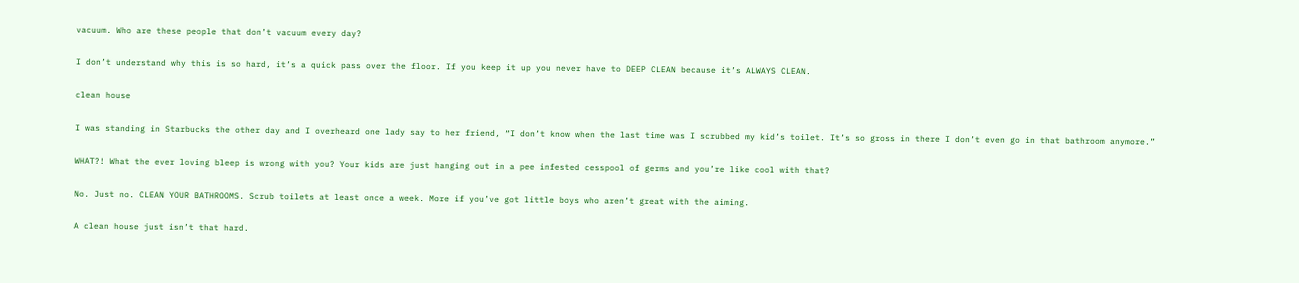vacuum. Who are these people that don’t vacuum every day?

I don’t understand why this is so hard, it’s a quick pass over the floor. If you keep it up you never have to DEEP CLEAN because it’s ALWAYS CLEAN.

clean house

I was standing in Starbucks the other day and I overheard one lady say to her friend, “I don’t know when the last time was I scrubbed my kid’s toilet. It’s so gross in there I don’t even go in that bathroom anymore.”

WHAT?! What the ever loving bleep is wrong with you? Your kids are just hanging out in a pee infested cesspool of germs and you’re like cool with that?

No. Just no. CLEAN YOUR BATHROOMS. Scrub toilets at least once a week. More if you’ve got little boys who aren’t great with the aiming.

A clean house just isn’t that hard.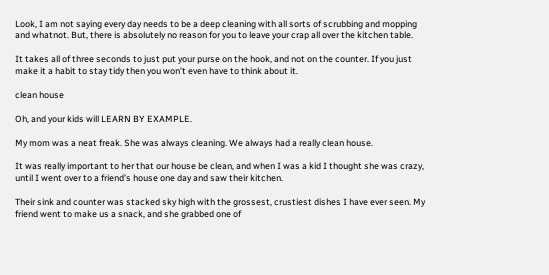Look, I am not saying every day needs to be a deep cleaning with all sorts of scrubbing and mopping and whatnot. But, there is absolutely no reason for you to leave your crap all over the kitchen table.

It takes all of three seconds to just put your purse on the hook, and not on the counter. If you just make it a habit to stay tidy then you won’t even have to think about it.

clean house

Oh, and your kids will LEARN BY EXAMPLE.

My mom was a neat freak. She was always cleaning. We always had a really clean house.

It was really important to her that our house be clean, and when I was a kid I thought she was crazy, until I went over to a friend’s house one day and saw their kitchen.

Their sink and counter was stacked sky high with the grossest, crustiest dishes I have ever seen. My friend went to make us a snack, and she grabbed one of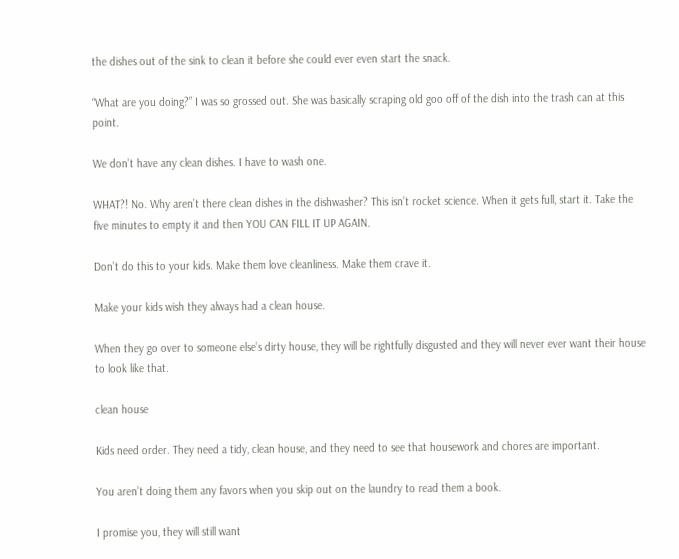the dishes out of the sink to clean it before she could ever even start the snack.

“What are you doing?” I was so grossed out. She was basically scraping old goo off of the dish into the trash can at this point.

We don’t have any clean dishes. I have to wash one.

WHAT?! No. Why aren’t there clean dishes in the dishwasher? This isn’t rocket science. When it gets full, start it. Take the five minutes to empty it and then YOU CAN FILL IT UP AGAIN.

Don’t do this to your kids. Make them love cleanliness. Make them crave it.

Make your kids wish they always had a clean house.

When they go over to someone else’s dirty house, they will be rightfully disgusted and they will never ever want their house to look like that.

clean house

Kids need order. They need a tidy, clean house, and they need to see that housework and chores are important.

You aren’t doing them any favors when you skip out on the laundry to read them a book.

I promise you, they will still want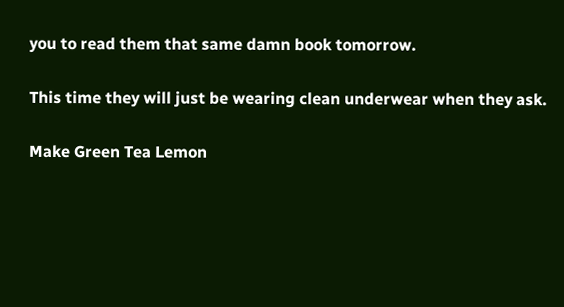you to read them that same damn book tomorrow.

This time they will just be wearing clean underwear when they ask.

Make Green Tea Lemon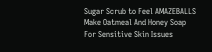Sugar Scrub to Feel AMAZEBALLS
Make Oatmeal And Honey Soap For Sensitive Skin Issues